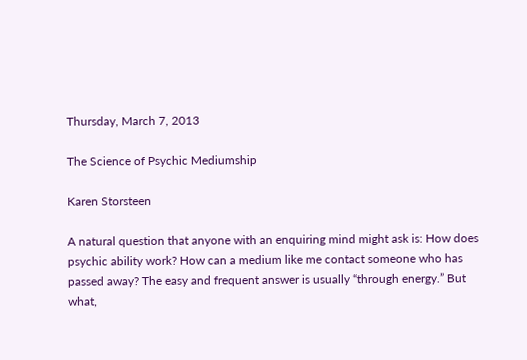Thursday, March 7, 2013

The Science of Psychic Mediumship

Karen Storsteen

A natural question that anyone with an enquiring mind might ask is: How does psychic ability work? How can a medium like me contact someone who has passed away? The easy and frequent answer is usually “through energy.” But what,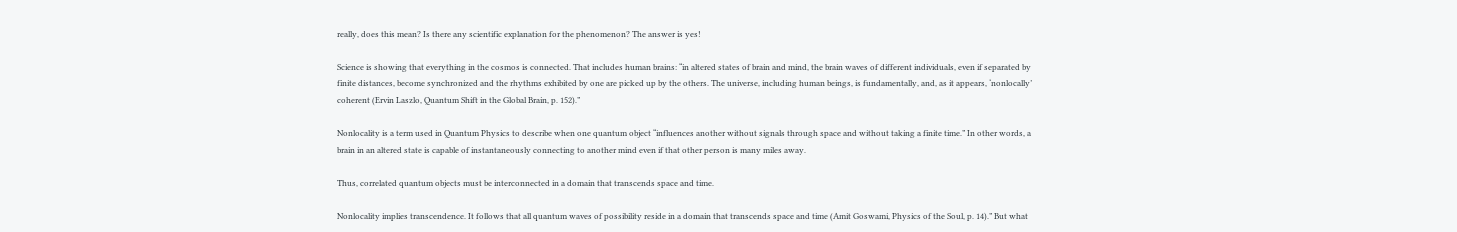really, does this mean? Is there any scientific explanation for the phenomenon? The answer is yes!

Science is showing that everything in the cosmos is connected. That includes human brains: “in altered states of brain and mind, the brain waves of different individuals, even if separated by finite distances, become synchronized and the rhythms exhibited by one are picked up by the others. The universe, including human beings, is fundamentally, and, as it appears, ‘nonlocally’ coherent (Ervin Laszlo, Quantum Shift in the Global Brain, p. 152).”

Nonlocality is a term used in Quantum Physics to describe when one quantum object “influences another without signals through space and without taking a finite time.” In other words, a brain in an altered state is capable of instantaneously connecting to another mind even if that other person is many miles away.

Thus, correlated quantum objects must be interconnected in a domain that transcends space and time.

Nonlocality implies transcendence. It follows that all quantum waves of possibility reside in a domain that transcends space and time (Amit Goswami, Physics of the Soul, p. 14).” But what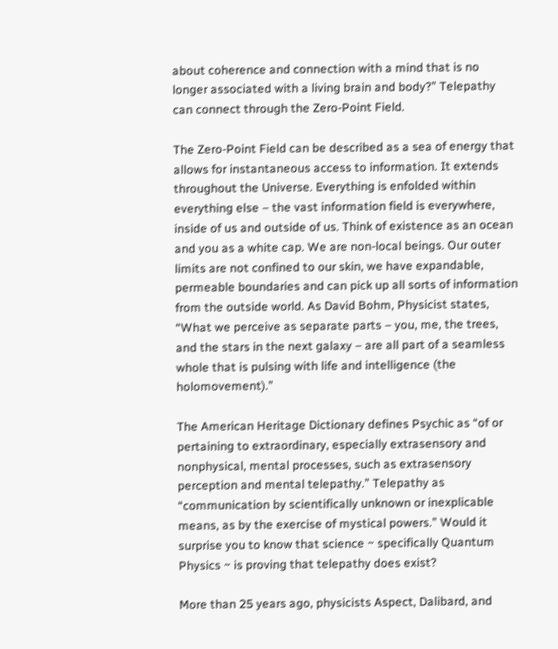about coherence and connection with a mind that is no longer associated with a living brain and body?” Telepathy can connect through the Zero-Point Field.

The Zero-Point Field can be described as a sea of energy that allows for instantaneous access to information. It extends throughout the Universe. Everything is enfolded within everything else – the vast information field is everywhere, inside of us and outside of us. Think of existence as an ocean and you as a white cap. We are non-local beings. Our outer limits are not confined to our skin, we have expandable, permeable boundaries and can pick up all sorts of information from the outside world. As David Bohm, Physicist states, “What we perceive as separate parts – you, me, the trees, and the stars in the next galaxy – are all part of a seamless whole that is pulsing with life and intelligence (the holomovement).”

The American Heritage Dictionary defines Psychic as “of or pertaining to extraordinary, especially extrasensory and nonphysical, mental processes, such as extrasensory perception and mental telepathy.” Telepathy as “communication by scientifically unknown or inexplicable means, as by the exercise of mystical powers.” Would it surprise you to know that science ~ specifically Quantum Physics ~ is proving that telepathy does exist?

More than 25 years ago, physicists Aspect, Dalibard, and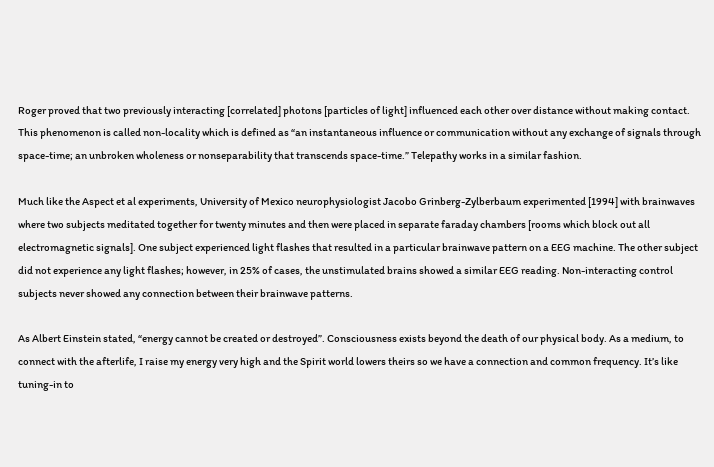Roger proved that two previously interacting [correlated] photons [particles of light] influenced each other over distance without making contact. This phenomenon is called non-locality which is defined as “an instantaneous influence or communication without any exchange of signals through space-time; an unbroken wholeness or nonseparability that transcends space-time.” Telepathy works in a similar fashion.

Much like the Aspect et al experiments, University of Mexico neurophysiologist Jacobo Grinberg-Zylberbaum experimented [1994] with brainwaves where two subjects meditated together for twenty minutes and then were placed in separate faraday chambers [rooms which block out all electromagnetic signals]. One subject experienced light flashes that resulted in a particular brainwave pattern on a EEG machine. The other subject did not experience any light flashes; however, in 25% of cases, the unstimulated brains showed a similar EEG reading. Non-interacting control subjects never showed any connection between their brainwave patterns.

As Albert Einstein stated, “energy cannot be created or destroyed”. Consciousness exists beyond the death of our physical body. As a medium, to connect with the afterlife, I raise my energy very high and the Spirit world lowers theirs so we have a connection and common frequency. It’s like tuning-in to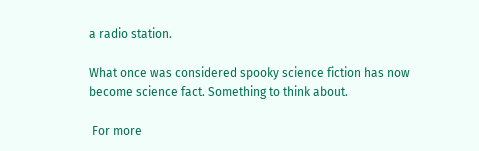a radio station.

What once was considered spooky science fiction has now become science fact. Something to think about.

 For more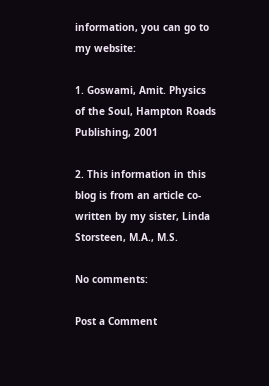information, you can go to my website:

1. Goswami, Amit. Physics of the Soul, Hampton Roads Publishing, 2001

2. This information in this blog is from an article co-written by my sister, Linda Storsteen, M.A., M.S.

No comments:

Post a Comment